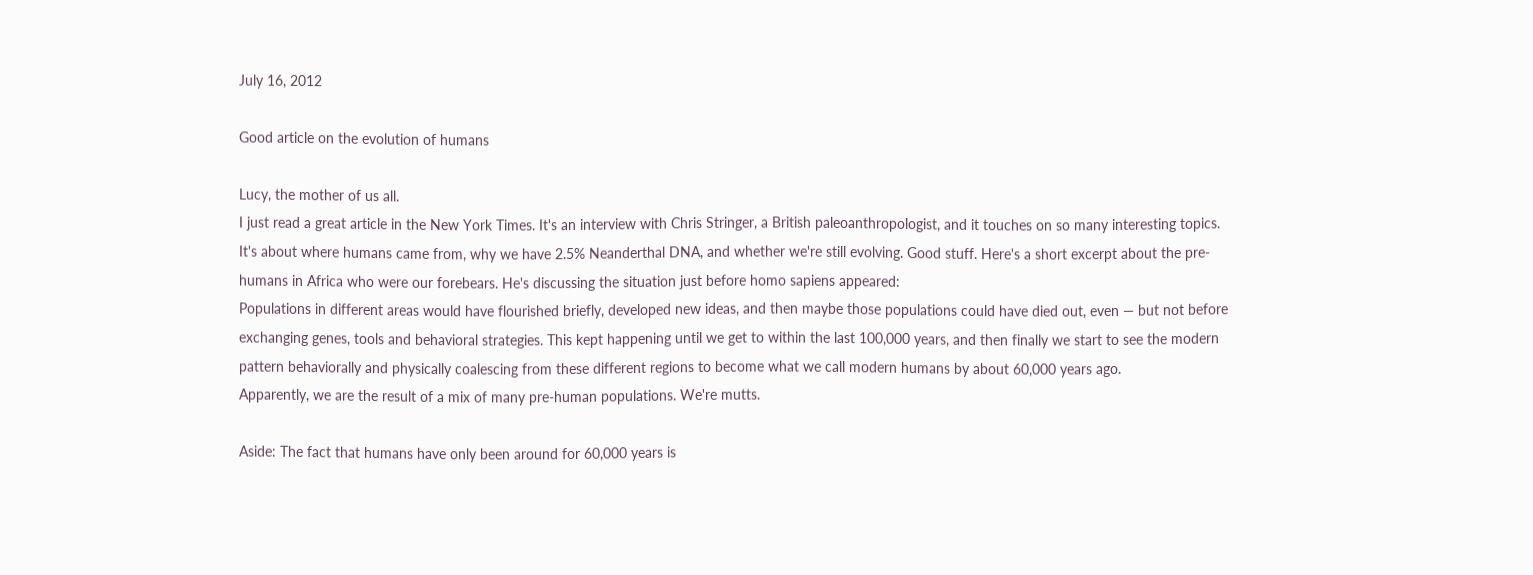July 16, 2012

Good article on the evolution of humans

Lucy, the mother of us all.
I just read a great article in the New York Times. It's an interview with Chris Stringer, a British paleoanthropologist, and it touches on so many interesting topics. It's about where humans came from, why we have 2.5% Neanderthal DNA, and whether we're still evolving. Good stuff. Here's a short excerpt about the pre-humans in Africa who were our forebears. He's discussing the situation just before homo sapiens appeared:
Populations in different areas would have flourished briefly, developed new ideas, and then maybe those populations could have died out, even — but not before exchanging genes, tools and behavioral strategies. This kept happening until we get to within the last 100,000 years, and then finally we start to see the modern pattern behaviorally and physically coalescing from these different regions to become what we call modern humans by about 60,000 years ago.
Apparently, we are the result of a mix of many pre-human populations. We're mutts.

Aside: The fact that humans have only been around for 60,000 years is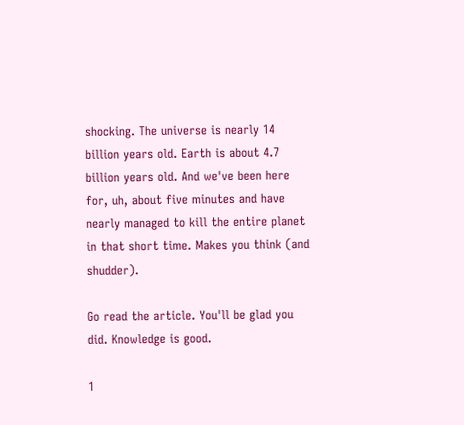shocking. The universe is nearly 14 billion years old. Earth is about 4.7 billion years old. And we've been here for, uh, about five minutes and have nearly managed to kill the entire planet in that short time. Makes you think (and shudder).

Go read the article. You'll be glad you did. Knowledge is good.

1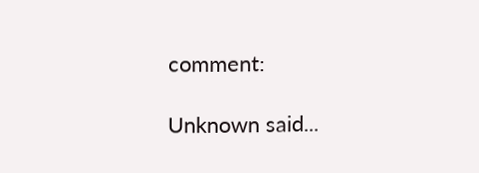comment:

Unknown said...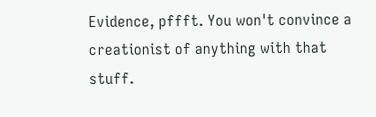Evidence, pffft. You won't convince a creationist of anything with that stuff.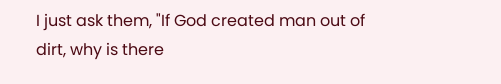I just ask them, "If God created man out of dirt, why is there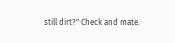still dirt?" Check and mate.